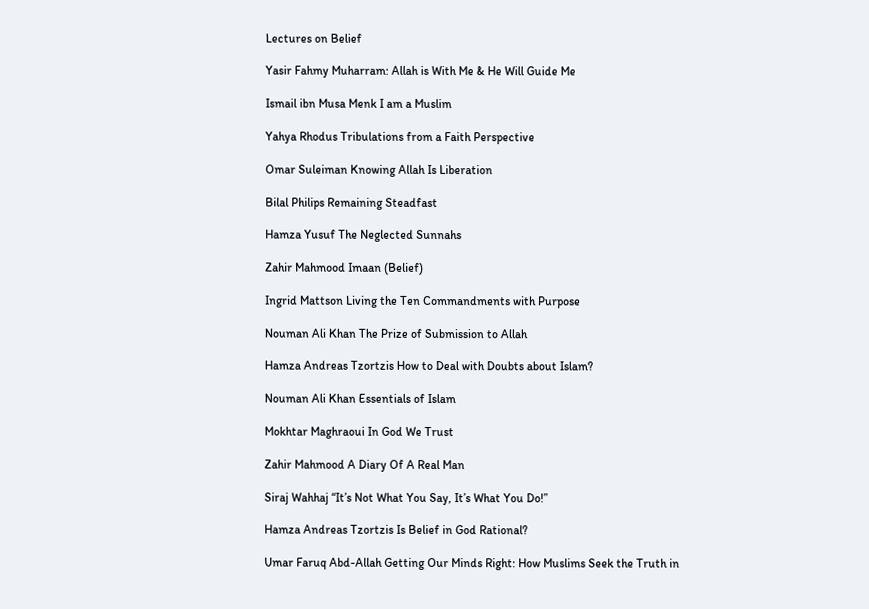Lectures on Belief

Yasir Fahmy Muharram: Allah is With Me & He Will Guide Me

Ismail ibn Musa Menk I am a Muslim

Yahya Rhodus Tribulations from a Faith Perspective

Omar Suleiman Knowing Allah Is Liberation

Bilal Philips Remaining Steadfast

Hamza Yusuf The Neglected Sunnahs

Zahir Mahmood Imaan (Belief)

Ingrid Mattson Living the Ten Commandments with Purpose

Nouman Ali Khan The Prize of Submission to Allah

Hamza Andreas Tzortzis How to Deal with Doubts about Islam?

Nouman Ali Khan Essentials of Islam

Mokhtar Maghraoui In God We Trust

Zahir Mahmood A Diary Of A Real Man

Siraj Wahhaj “It’s Not What You Say, It’s What You Do!”

Hamza Andreas Tzortzis Is Belief in God Rational?

Umar Faruq Abd-Allah Getting Our Minds Right: How Muslims Seek the Truth in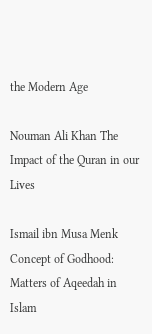the Modern Age

Nouman Ali Khan The Impact of the Quran in our Lives

Ismail ibn Musa Menk Concept of Godhood: Matters of Aqeedah in Islam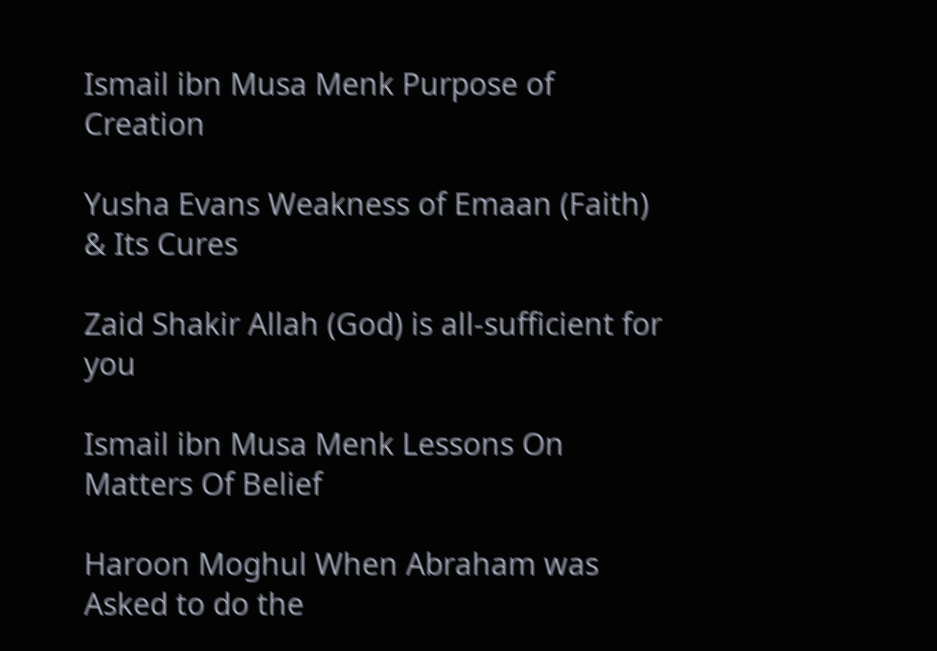Ismail ibn Musa Menk Purpose of Creation

Yusha Evans Weakness of Emaan (Faith) & Its Cures

Zaid Shakir Allah (God) is all-sufficient for you

Ismail ibn Musa Menk Lessons On Matters Of Belief

Haroon Moghul When Abraham was Asked to do the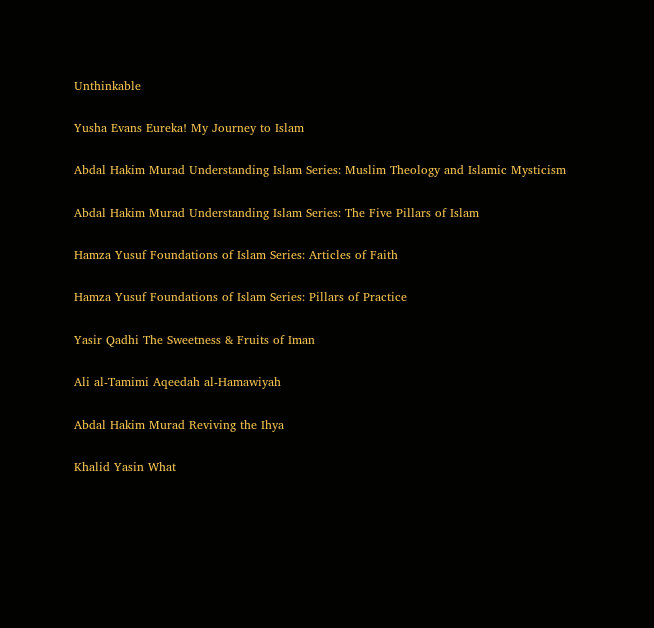Unthinkable

Yusha Evans Eureka! My Journey to Islam

Abdal Hakim Murad Understanding Islam Series: Muslim Theology and Islamic Mysticism

Abdal Hakim Murad Understanding Islam Series: The Five Pillars of Islam

Hamza Yusuf Foundations of Islam Series: Articles of Faith

Hamza Yusuf Foundations of Islam Series: Pillars of Practice

Yasir Qadhi The Sweetness & Fruits of Iman

Ali al-Tamimi Aqeedah al-Hamawiyah

Abdal Hakim Murad Reviving the Ihya

Khalid Yasin What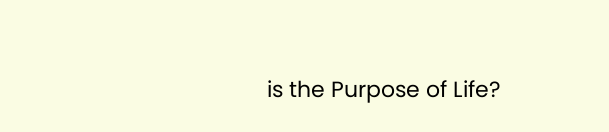is the Purpose of Life?